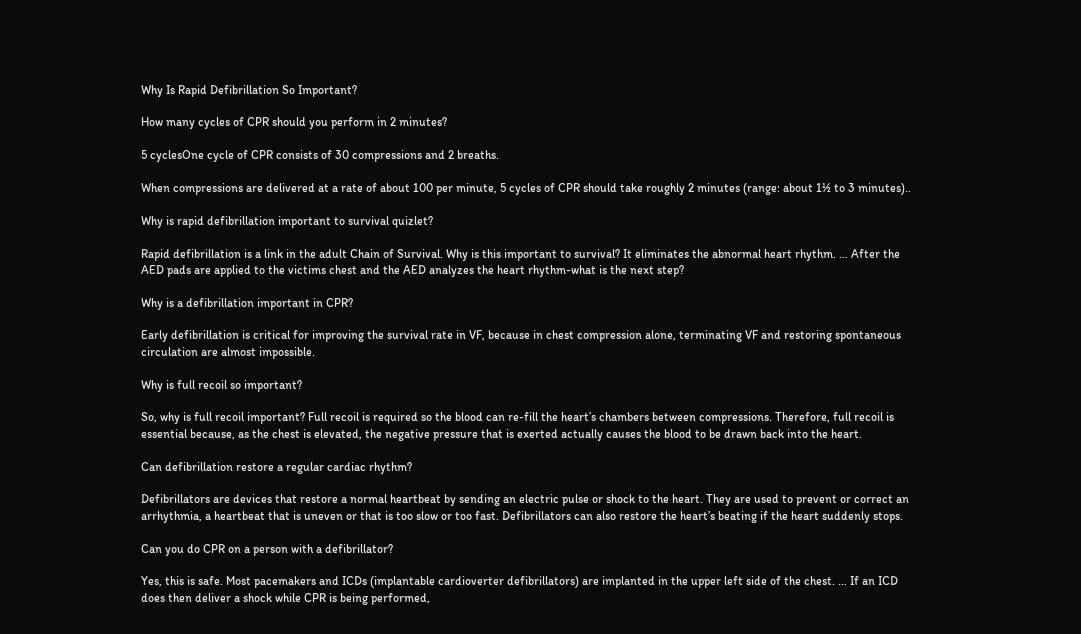Why Is Rapid Defibrillation So Important?

How many cycles of CPR should you perform in 2 minutes?

5 cyclesOne cycle of CPR consists of 30 compressions and 2 breaths.

When compressions are delivered at a rate of about 100 per minute, 5 cycles of CPR should take roughly 2 minutes (range: about 1½ to 3 minutes)..

Why is rapid defibrillation important to survival quizlet?

Rapid defibrillation is a link in the adult Chain of Survival. Why is this important to survival? It eliminates the abnormal heart rhythm. … After the AED pads are applied to the victims chest and the AED analyzes the heart rhythm-what is the next step?

Why is a defibrillation important in CPR?

Early defibrillation is critical for improving the survival rate in VF, because in chest compression alone, terminating VF and restoring spontaneous circulation are almost impossible.

Why is full recoil so important?

So, why is full recoil important? Full recoil is required so the blood can re-fill the heart’s chambers between compressions. Therefore, full recoil is essential because, as the chest is elevated, the negative pressure that is exerted actually causes the blood to be drawn back into the heart.

Can defibrillation restore a regular cardiac rhythm?

Defibrillators are devices that restore a normal heartbeat by sending an electric pulse or shock to the heart. They are used to prevent or correct an arrhythmia, a heartbeat that is uneven or that is too slow or too fast. Defibrillators can also restore the heart’s beating if the heart suddenly stops.

Can you do CPR on a person with a defibrillator?

Yes, this is safe. Most pacemakers and ICDs (implantable cardioverter defibrillators) are implanted in the upper left side of the chest. … If an ICD does then deliver a shock while CPR is being performed,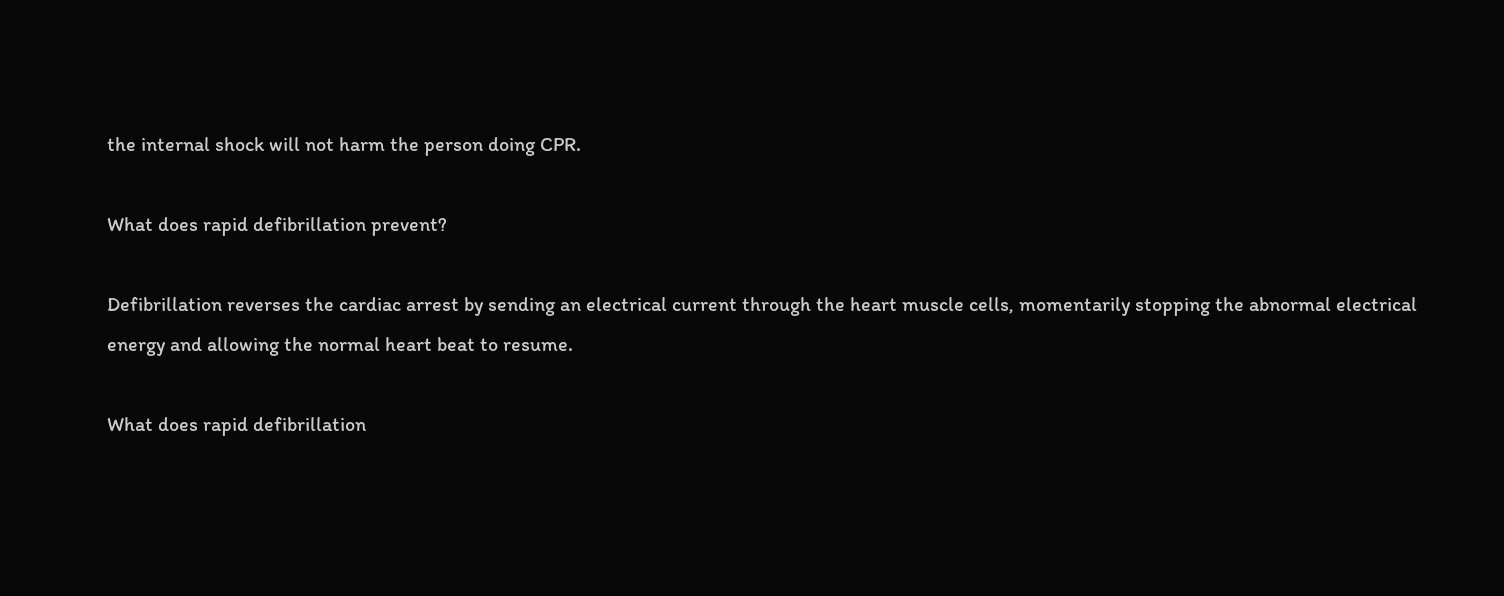the internal shock will not harm the person doing CPR.

What does rapid defibrillation prevent?

Defibrillation reverses the cardiac arrest by sending an electrical current through the heart muscle cells, momentarily stopping the abnormal electrical energy and allowing the normal heart beat to resume.

What does rapid defibrillation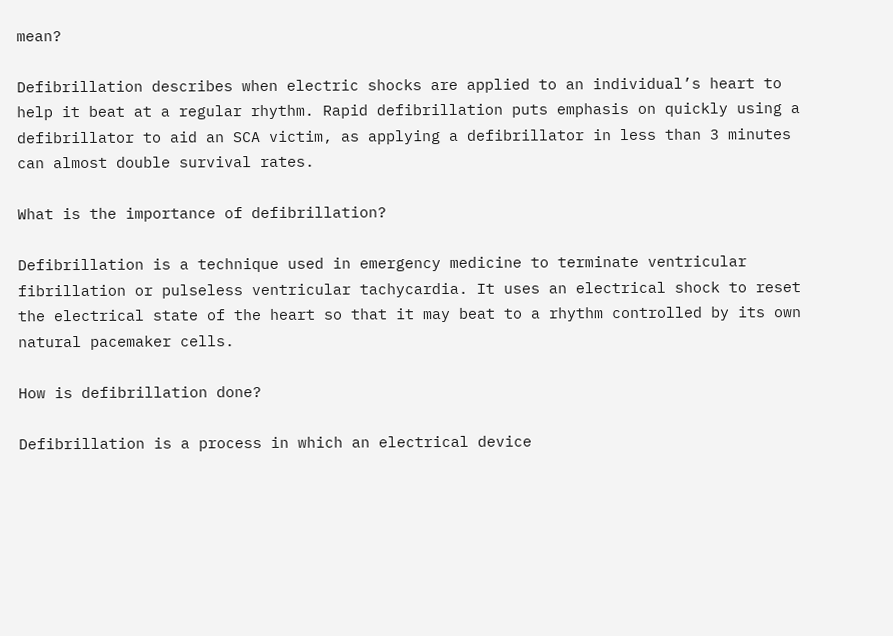mean?

Defibrillation describes when electric shocks are applied to an individual’s heart to help it beat at a regular rhythm. Rapid defibrillation puts emphasis on quickly using a defibrillator to aid an SCA victim, as applying a defibrillator in less than 3 minutes can almost double survival rates.

What is the importance of defibrillation?

Defibrillation is a technique used in emergency medicine to terminate ventricular fibrillation or pulseless ventricular tachycardia. It uses an electrical shock to reset the electrical state of the heart so that it may beat to a rhythm controlled by its own natural pacemaker cells.

How is defibrillation done?

Defibrillation is a process in which an electrical device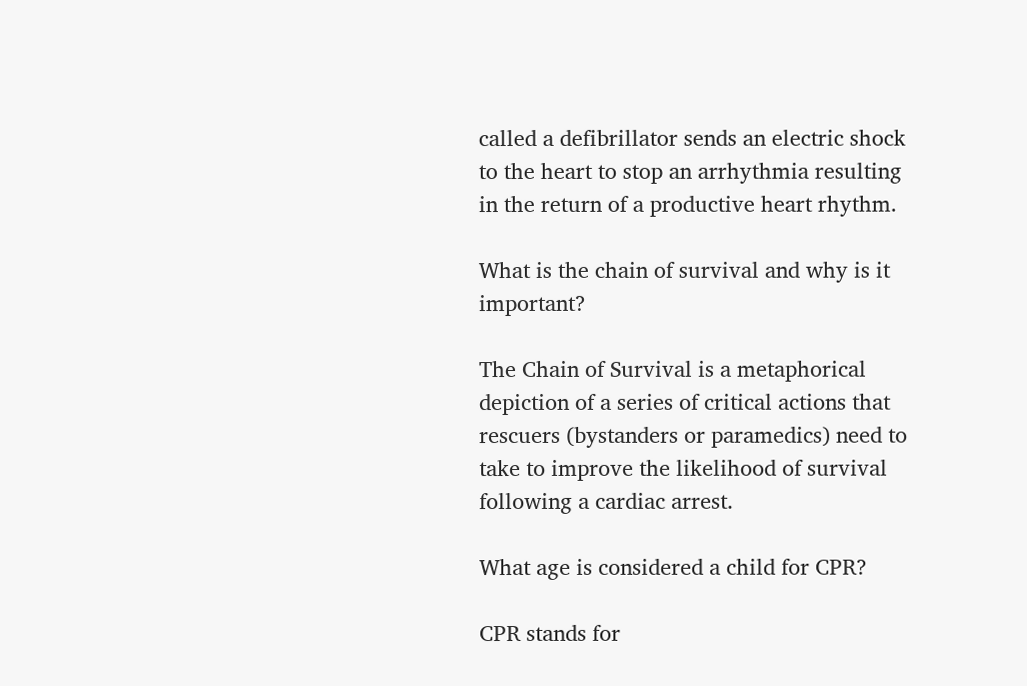called a defibrillator sends an electric shock to the heart to stop an arrhythmia resulting in the return of a productive heart rhythm.

What is the chain of survival and why is it important?

The Chain of Survival is a metaphorical depiction of a series of critical actions that rescuers (bystanders or paramedics) need to take to improve the likelihood of survival following a cardiac arrest.

What age is considered a child for CPR?

CPR stands for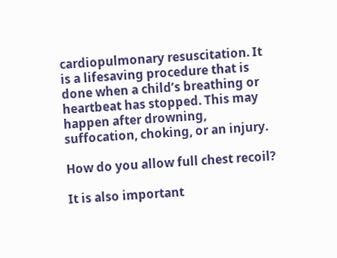cardiopulmonary resuscitation. It is a lifesaving procedure that is done when a child’s breathing or heartbeat has stopped. This may happen after drowning, suffocation, choking, or an injury.

How do you allow full chest recoil?

It is also important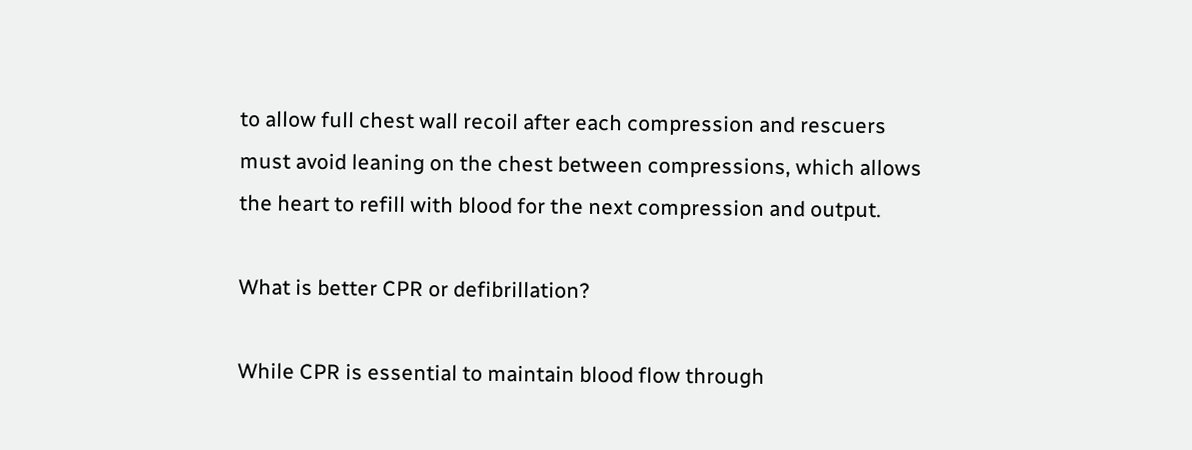to allow full chest wall recoil after each compression and rescuers must avoid leaning on the chest between compressions, which allows the heart to refill with blood for the next compression and output.

What is better CPR or defibrillation?

While CPR is essential to maintain blood flow through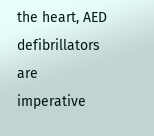the heart, AED defibrillators are imperative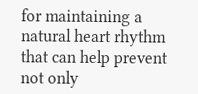for maintaining a natural heart rhythm that can help prevent not only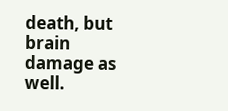death, but brain damage as well.